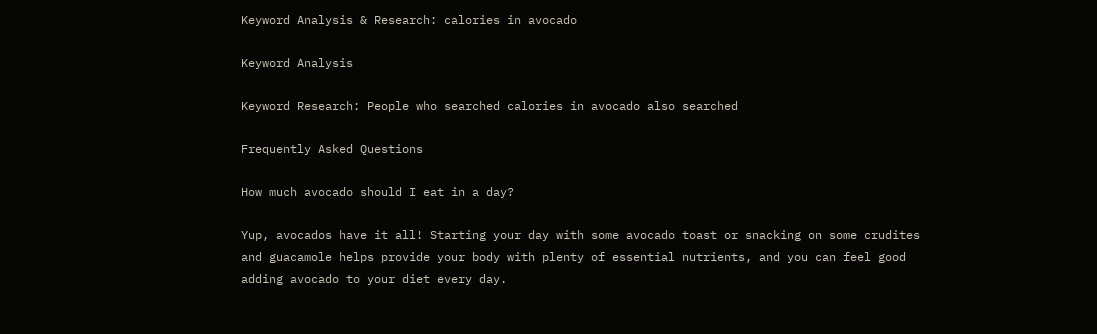Keyword Analysis & Research: calories in avocado

Keyword Analysis

Keyword Research: People who searched calories in avocado also searched

Frequently Asked Questions

How much avocado should I eat in a day?

Yup, avocados have it all! Starting your day with some avocado toast or snacking on some crudites and guacamole helps provide your body with plenty of essential nutrients, and you can feel good adding avocado to your diet every day.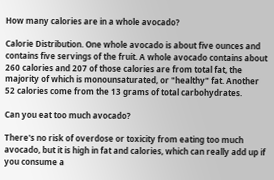How many calories are in a whole avocado?

Calorie Distribution. One whole avocado is about five ounces and contains five servings of the fruit. A whole avocado contains about 260 calories and 207 of those calories are from total fat, the majority of which is monounsaturated, or "healthy" fat. Another 52 calories come from the 13 grams of total carbohydrates.

Can you eat too much avocado?

There's no risk of overdose or toxicity from eating too much avocado, but it is high in fat and calories, which can really add up if you consume a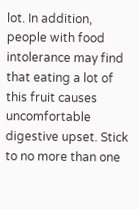lot. In addition, people with food intolerance may find that eating a lot of this fruit causes uncomfortable digestive upset. Stick to no more than one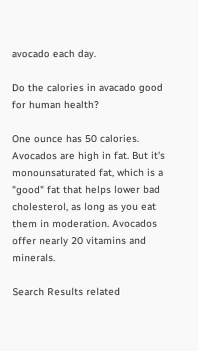avocado each day.

Do the calories in avacado good for human health?

One ounce has 50 calories. Avocados are high in fat. But it's monounsaturated fat, which is a "good" fat that helps lower bad cholesterol, as long as you eat them in moderation. Avocados offer nearly 20 vitamins and minerals.

Search Results related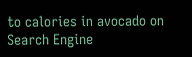to calories in avocado on Search Engine